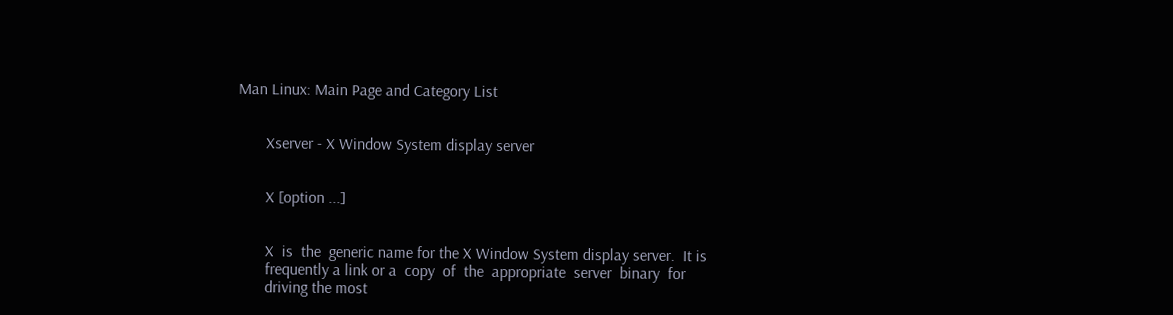Man Linux: Main Page and Category List


       Xserver - X Window System display server


       X [option ...]


       X  is  the  generic name for the X Window System display server.  It is
       frequently a link or a  copy  of  the  appropriate  server  binary  for
       driving the most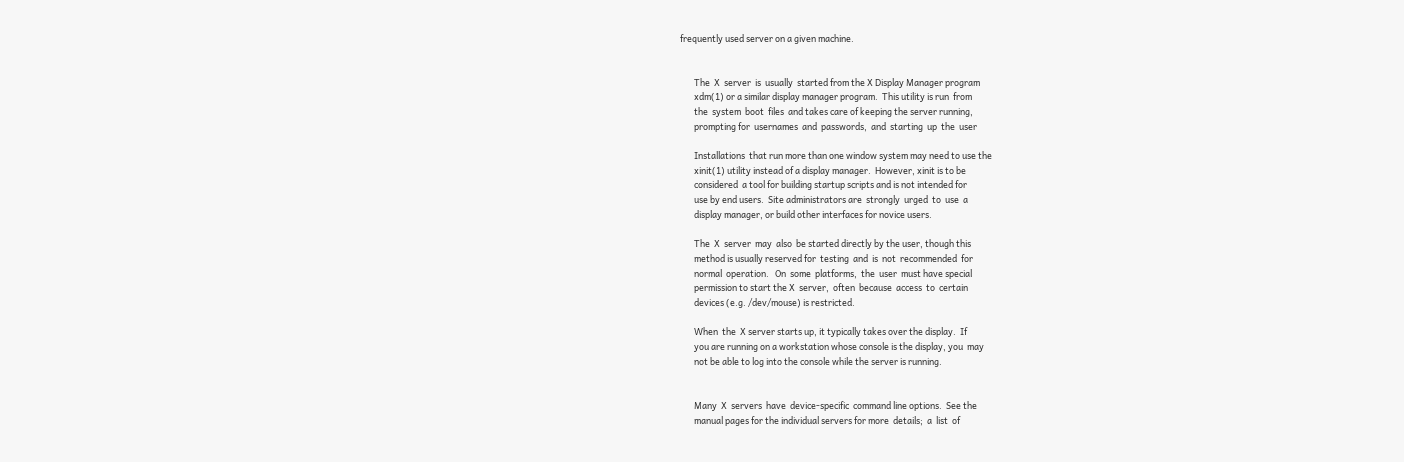frequently used server on a given machine.


       The  X  server  is  usually  started from the X Display Manager program
       xdm(1) or a similar display manager program.  This utility is run  from
       the  system  boot  files  and takes care of keeping the server running,
       prompting for  usernames  and  passwords,  and  starting  up  the  user

       Installations  that run more than one window system may need to use the
       xinit(1) utility instead of a display manager.  However, xinit is to be
       considered  a tool for building startup scripts and is not intended for
       use by end users.  Site administrators are  strongly  urged  to  use  a
       display manager, or build other interfaces for novice users.

       The  X  server  may  also  be started directly by the user, though this
       method is usually reserved for  testing  and  is  not  recommended  for
       normal  operation.   On  some  platforms,  the  user  must have special
       permission to start the X  server,  often  because  access  to  certain
       devices (e.g. /dev/mouse) is restricted.

       When  the  X server starts up, it typically takes over the display.  If
       you are running on a workstation whose console is the display, you  may
       not be able to log into the console while the server is running.


       Many  X  servers  have  device-specific  command line options.  See the
       manual pages for the individual servers for more  details;  a  list  of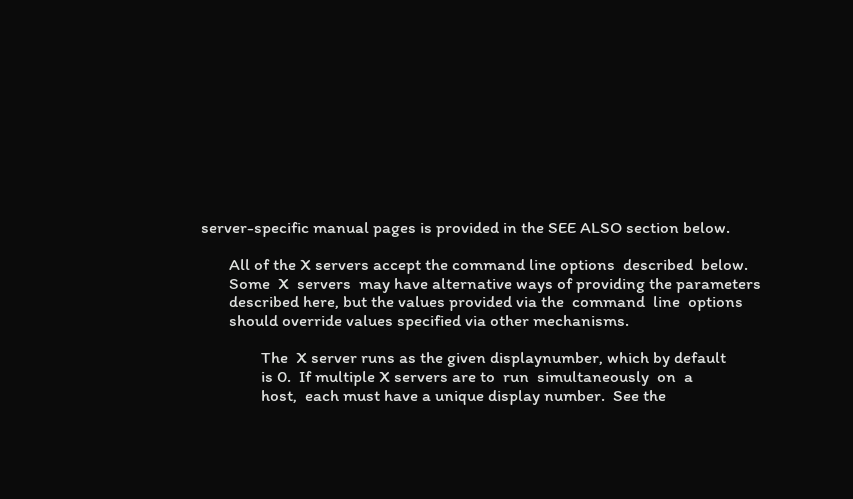server-specific manual pages is provided in the SEE ALSO section below.

       All of the X servers accept the command line options  described  below.
       Some  X  servers  may have alternative ways of providing the parameters
       described here, but the values provided via the  command  line  options
       should override values specified via other mechanisms.

               The  X server runs as the given displaynumber, which by default
               is 0.  If multiple X servers are to  run  simultaneously  on  a
               host,  each must have a unique display number.  See the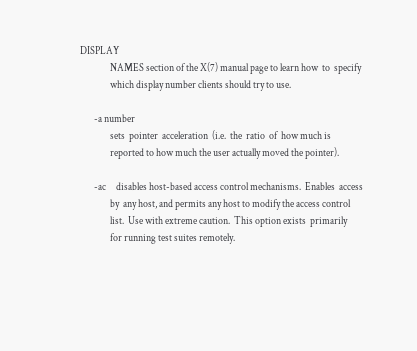DISPLAY
               NAMES section of the X(7) manual page to learn how  to  specify
               which display number clients should try to use.

       -a number
               sets  pointer  acceleration  (i.e.  the  ratio  of  how much is
               reported to how much the user actually moved the pointer).

       -ac     disables host-based access control mechanisms.  Enables  access
               by  any host, and permits any host to modify the access control
               list.  Use with extreme caution.  This option exists  primarily
               for running test suites remotely.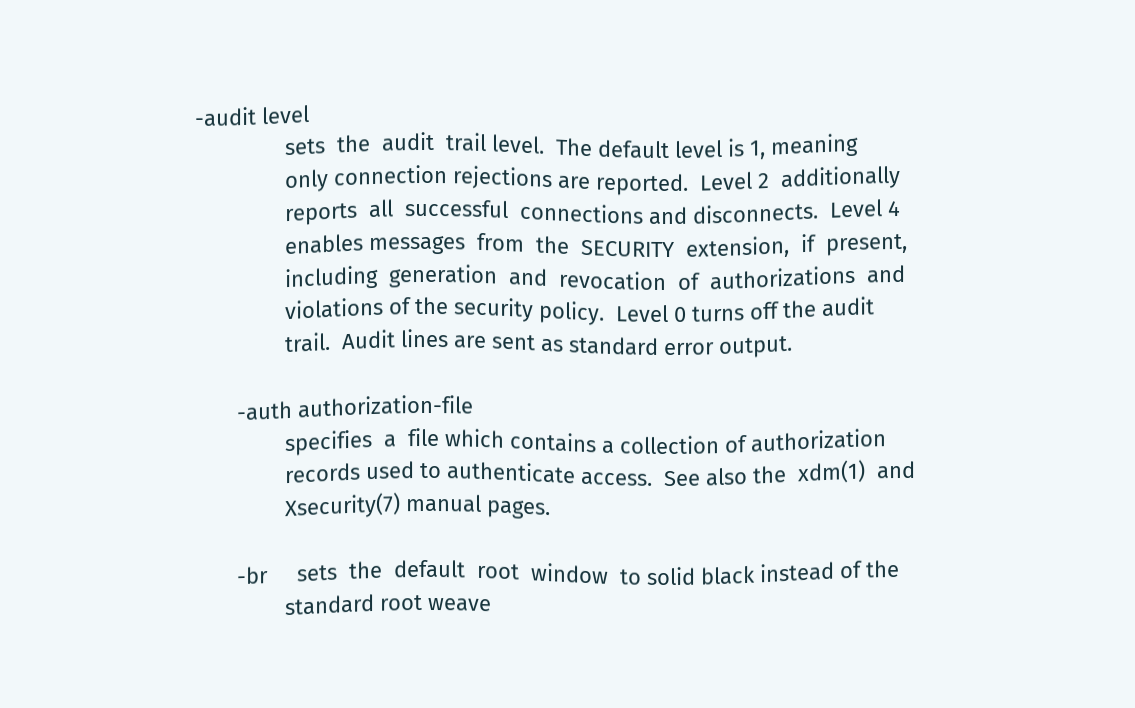-audit level
               sets  the  audit  trail level.  The default level is 1, meaning
               only connection rejections are reported.  Level 2  additionally
               reports  all  successful  connections and disconnects.  Level 4
               enables messages  from  the  SECURITY  extension,  if  present,
               including  generation  and  revocation  of  authorizations  and
               violations of the security policy.  Level 0 turns off the audit
               trail.  Audit lines are sent as standard error output.

       -auth authorization-file
               specifies  a  file which contains a collection of authorization
               records used to authenticate access.  See also the  xdm(1)  and
               Xsecurity(7) manual pages.

       -br     sets  the  default  root  window  to solid black instead of the
               standard root weave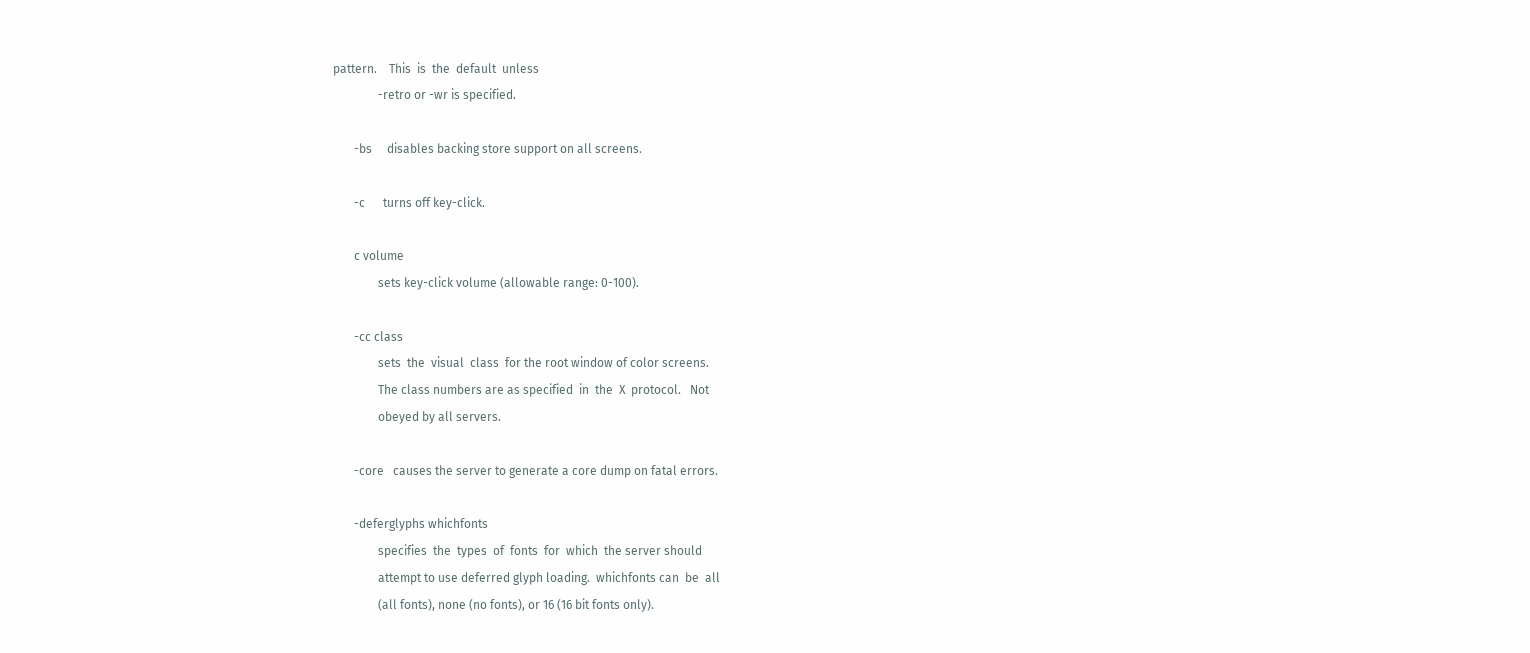pattern.    This  is  the  default  unless
               -retro or -wr is specified.

       -bs     disables backing store support on all screens.

       -c      turns off key-click.

       c volume
               sets key-click volume (allowable range: 0-100).

       -cc class
               sets  the  visual  class  for the root window of color screens.
               The class numbers are as specified  in  the  X  protocol.   Not
               obeyed by all servers.

       -core   causes the server to generate a core dump on fatal errors.

       -deferglyphs whichfonts
               specifies  the  types  of  fonts  for  which  the server should
               attempt to use deferred glyph loading.  whichfonts can  be  all
               (all fonts), none (no fonts), or 16 (16 bit fonts only).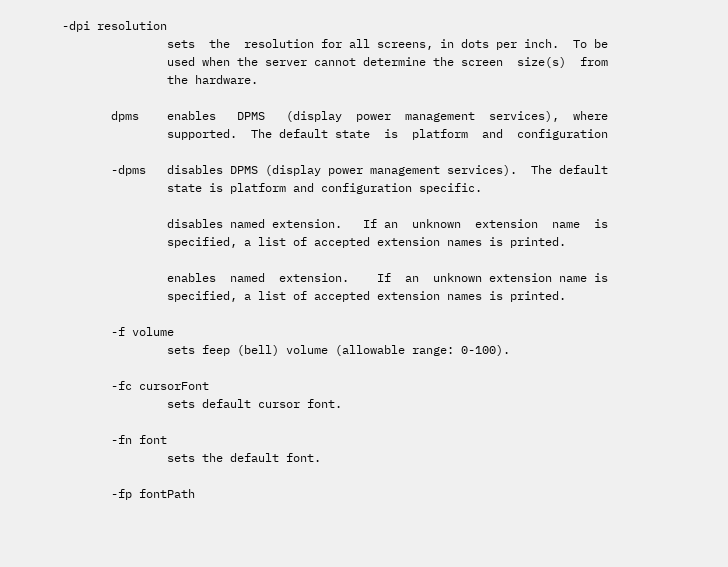-dpi resolution
               sets  the  resolution for all screens, in dots per inch.  To be
               used when the server cannot determine the screen  size(s)  from
               the hardware.

       dpms    enables   DPMS   (display  power  management  services),  where
               supported.  The default state  is  platform  and  configuration

       -dpms   disables DPMS (display power management services).  The default
               state is platform and configuration specific.

               disables named extension.   If an  unknown  extension  name  is
               specified, a list of accepted extension names is printed.

               enables  named  extension.    If  an  unknown extension name is
               specified, a list of accepted extension names is printed.

       -f volume
               sets feep (bell) volume (allowable range: 0-100).

       -fc cursorFont
               sets default cursor font.

       -fn font
               sets the default font.

       -fp fontPath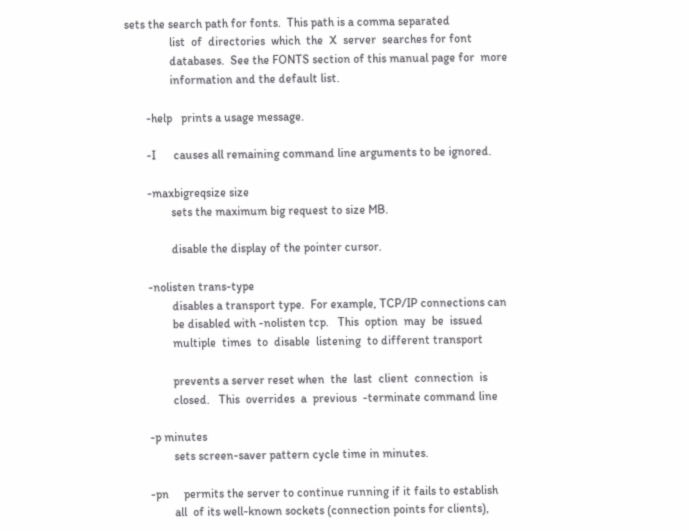sets the search path for fonts.  This path is a comma separated
               list  of  directories  which  the  X  server  searches for font
               databases.  See the FONTS section of this manual page for  more
               information and the default list.

       -help   prints a usage message.

       -I      causes all remaining command line arguments to be ignored.

       -maxbigreqsize size
               sets the maximum big request to size MB.

               disable the display of the pointer cursor.

       -nolisten trans-type
               disables a transport type.  For example, TCP/IP connections can
               be disabled with -nolisten tcp.   This  option  may  be  issued
               multiple  times  to  disable  listening  to different transport

               prevents a server reset when  the  last  client  connection  is
               closed.   This  overrides  a  previous  -terminate command line

       -p minutes
               sets screen-saver pattern cycle time in minutes.

       -pn     permits the server to continue running if it fails to establish
               all  of its well-known sockets (connection points for clients),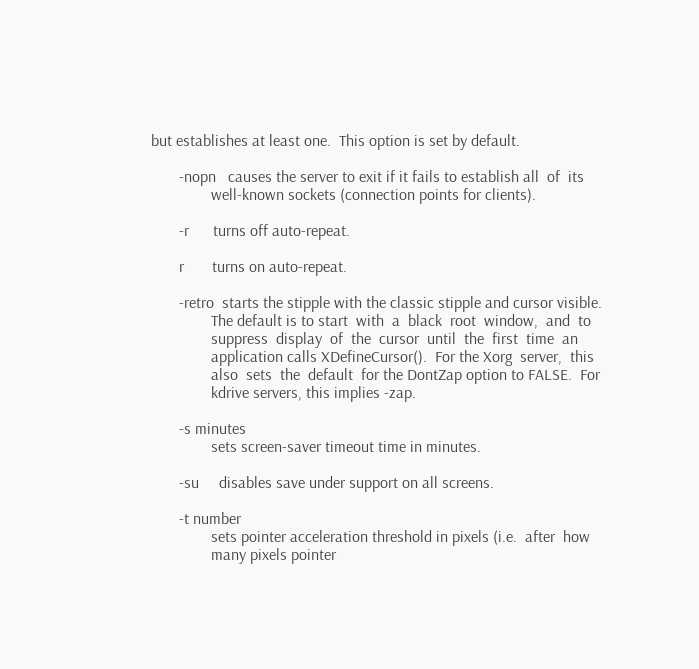but establishes at least one.  This option is set by default.

       -nopn   causes the server to exit if it fails to establish all  of  its
               well-known sockets (connection points for clients).

       -r      turns off auto-repeat.

       r       turns on auto-repeat.

       -retro  starts the stipple with the classic stipple and cursor visible.
               The default is to start  with  a  black  root  window,  and  to
               suppress  display  of  the  cursor  until  the  first  time  an
               application calls XDefineCursor().  For the Xorg  server,  this
               also  sets  the  default  for the DontZap option to FALSE.  For
               kdrive servers, this implies -zap.

       -s minutes
               sets screen-saver timeout time in minutes.

       -su     disables save under support on all screens.

       -t number
               sets pointer acceleration threshold in pixels (i.e.  after  how
               many pixels pointer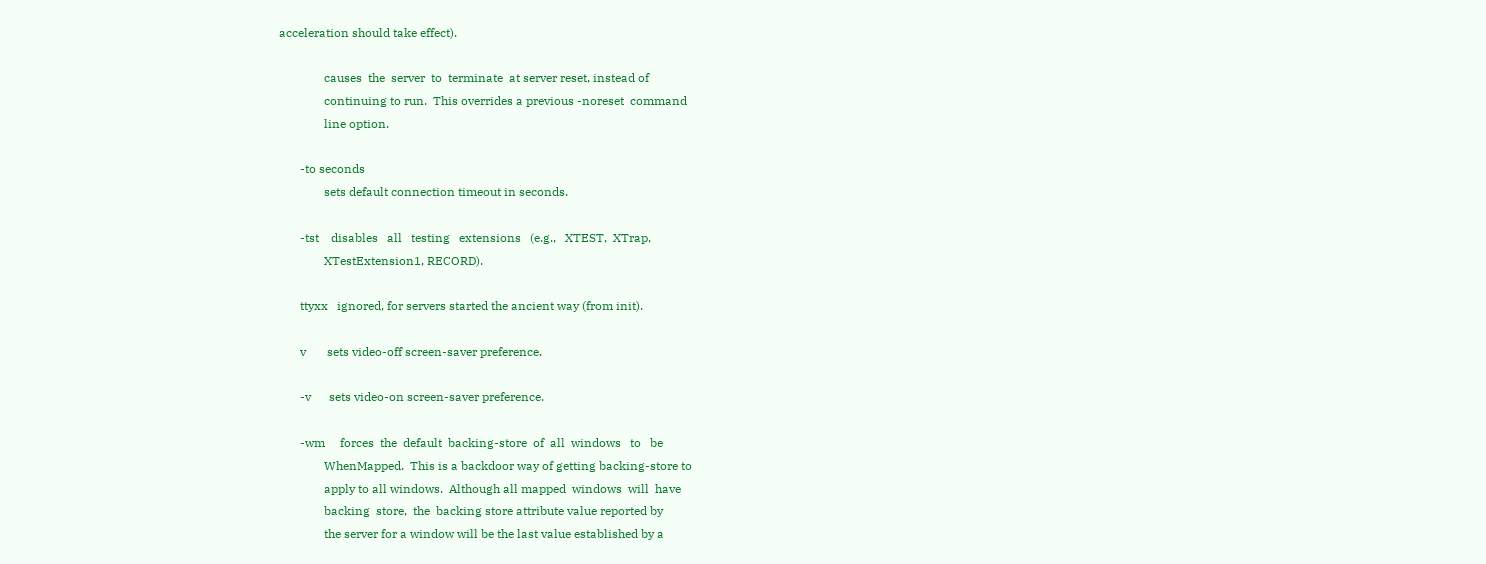acceleration should take effect).

               causes  the  server  to  terminate  at server reset, instead of
               continuing to run.  This overrides a previous -noreset  command
               line option.

       -to seconds
               sets default connection timeout in seconds.

       -tst    disables   all   testing   extensions   (e.g.,   XTEST,  XTrap,
               XTestExtension1, RECORD).

       ttyxx   ignored, for servers started the ancient way (from init).

       v       sets video-off screen-saver preference.

       -v      sets video-on screen-saver preference.

       -wm     forces  the  default  backing-store  of  all  windows   to   be
               WhenMapped.  This is a backdoor way of getting backing-store to
               apply to all windows.  Although all mapped  windows  will  have
               backing  store,  the  backing store attribute value reported by
               the server for a window will be the last value established by a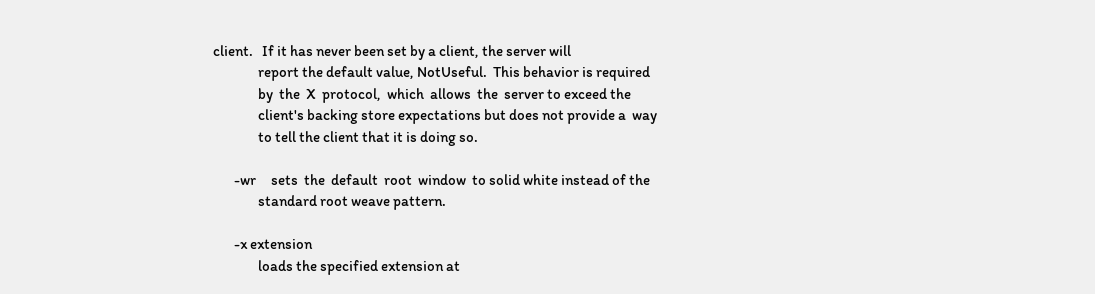client.   If it has never been set by a client, the server will
               report the default value, NotUseful.  This behavior is required
               by  the  X  protocol,  which  allows  the  server to exceed the
               client's backing store expectations but does not provide a  way
               to tell the client that it is doing so.

       -wr     sets  the  default  root  window  to solid white instead of the
               standard root weave pattern.

       -x extension
               loads the specified extension at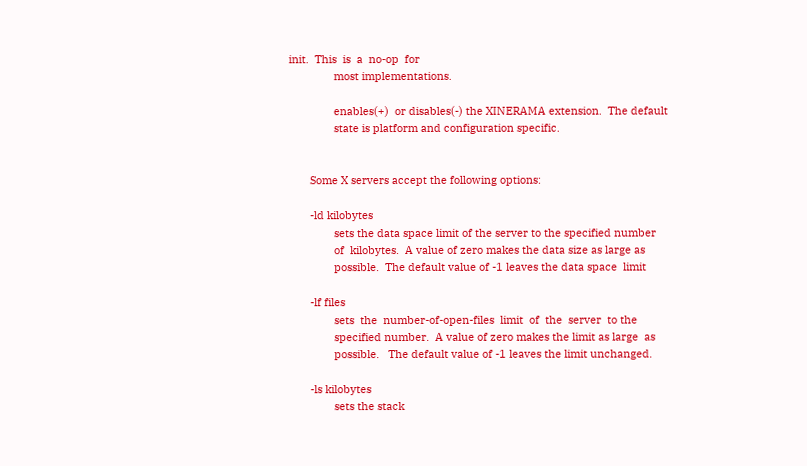init.  This  is  a  no-op  for
               most implementations.

               enables(+)  or disables(-) the XINERAMA extension.  The default
               state is platform and configuration specific.


       Some X servers accept the following options:

       -ld kilobytes
               sets the data space limit of the server to the specified number
               of  kilobytes.  A value of zero makes the data size as large as
               possible.  The default value of -1 leaves the data space  limit

       -lf files
               sets  the  number-of-open-files  limit  of  the  server  to the
               specified number.  A value of zero makes the limit as large  as
               possible.   The default value of -1 leaves the limit unchanged.

       -ls kilobytes
               sets the stack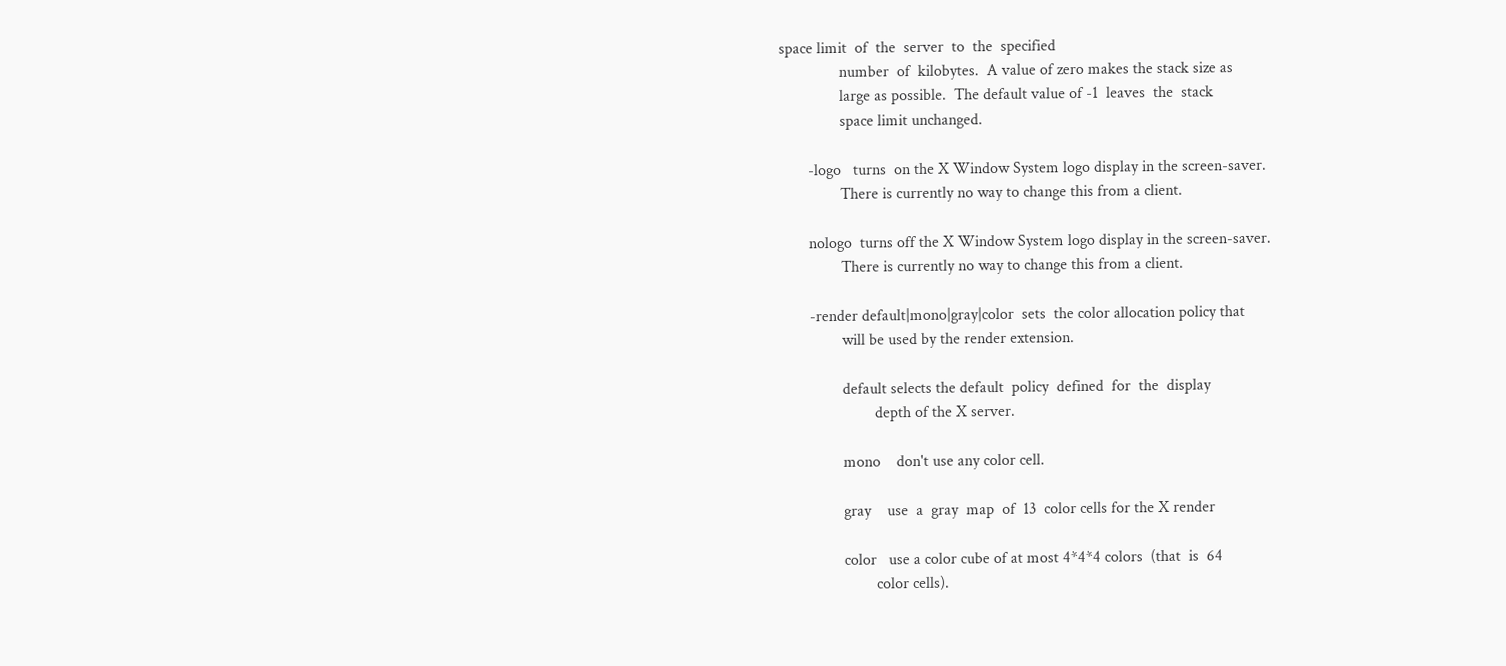space limit  of  the  server  to  the  specified
               number  of  kilobytes.  A value of zero makes the stack size as
               large as possible.  The default value of -1  leaves  the  stack
               space limit unchanged.

       -logo   turns  on the X Window System logo display in the screen-saver.
               There is currently no way to change this from a client.

       nologo  turns off the X Window System logo display in the screen-saver.
               There is currently no way to change this from a client.

       -render default|mono|gray|color  sets  the color allocation policy that
               will be used by the render extension.

               default selects the default  policy  defined  for  the  display
                       depth of the X server.

               mono    don't use any color cell.

               gray    use  a  gray  map  of  13  color cells for the X render

               color   use a color cube of at most 4*4*4 colors  (that  is  64
                       color cells).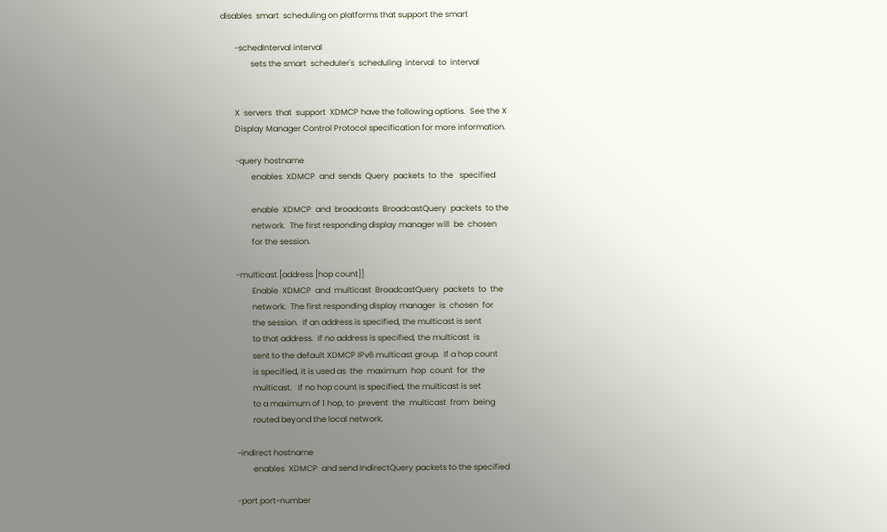disables  smart  scheduling on platforms that support the smart

       -schedInterval interval
               sets the smart  scheduler's  scheduling  interval  to  interval


       X  servers  that  support  XDMCP have the following options.  See the X
       Display Manager Control Protocol specification for more information.

       -query hostname
               enables  XDMCP  and  sends  Query  packets  to  the   specified

               enable  XDMCP  and  broadcasts  BroadcastQuery  packets  to the
               network.  The first responding display manager will  be  chosen
               for the session.

       -multicast [address [hop count]]
               Enable  XDMCP  and  multicast  BroadcastQuery  packets  to  the
               network.  The first responding display manager  is  chosen  for
               the session.  If an address is specified, the multicast is sent
               to that address.  If no address is specified, the multicast  is
               sent to the default XDMCP IPv6 multicast group.  If a hop count
               is specified, it is used as  the  maximum  hop  count  for  the
               multicast.   If no hop count is specified, the multicast is set
               to a maximum of 1 hop, to  prevent  the  multicast  from  being
               routed beyond the local network.

       -indirect hostname
               enables  XDMCP  and send IndirectQuery packets to the specified

       -port port-number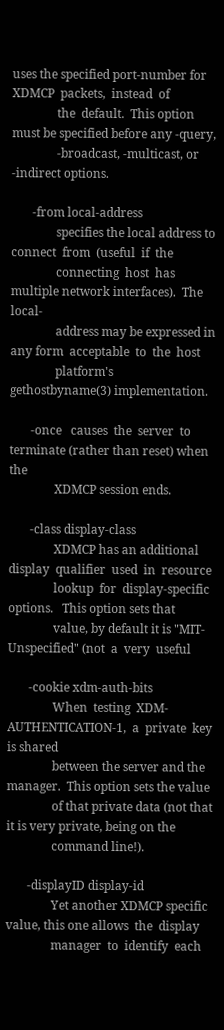uses the specified port-number for XDMCP  packets,  instead  of
               the  default.  This option must be specified before any -query,
               -broadcast, -multicast, or -indirect options.

       -from local-address
               specifies the local address to  connect  from  (useful  if  the
               connecting  host  has multiple network interfaces).  The local-
               address may be expressed in any form  acceptable  to  the  host
               platform's gethostbyname(3) implementation.

       -once   causes  the  server  to  terminate (rather than reset) when the
               XDMCP session ends.

       -class display-class
               XDMCP has an additional  display  qualifier  used  in  resource
               lookup  for  display-specific  options.   This option sets that
               value, by default it is "MIT-Unspecified" (not  a  very  useful

       -cookie xdm-auth-bits
               When  testing  XDM-AUTHENTICATION-1,  a  private  key is shared
               between the server and the manager.  This option sets the value
               of that private data (not that it is very private, being on the
               command line!).

       -displayID display-id
               Yet another XDMCP specific value, this one allows  the  display
               manager  to  identify  each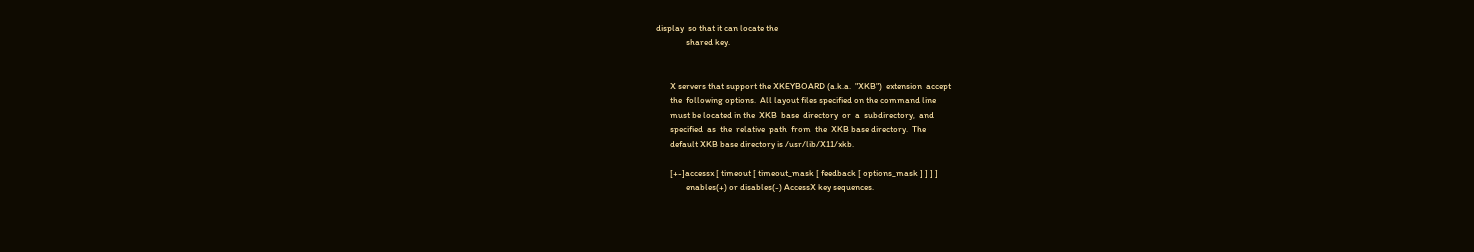display  so that it can locate the
               shared key.


       X servers that support the XKEYBOARD (a.k.a.  "XKB")  extension  accept
       the  following options.  All layout files specified on the command line
       must be located in the  XKB  base  directory  or  a  subdirectory,  and
       specified  as  the  relative  path  from  the  XKB base directory.  The
       default XKB base directory is /usr/lib/X11/xkb.

       [+-]accessx [ timeout [ timeout_mask [ feedback [ options_mask ] ] ] ]
               enables(+) or disables(-) AccessX key sequences.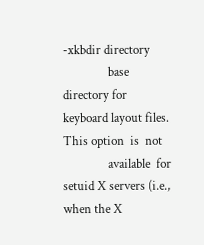-xkbdir directory
               base directory for keyboard layout files.  This option  is  not
               available  for setuid X servers (i.e., when the X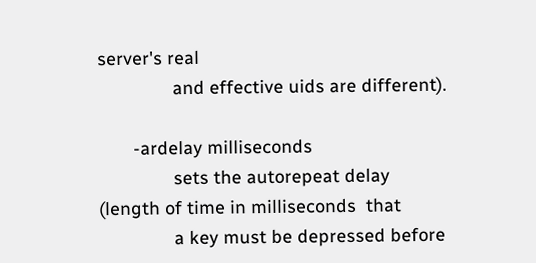server's real
               and effective uids are different).

       -ardelay milliseconds
               sets the autorepeat delay (length of time in milliseconds  that
               a key must be depressed before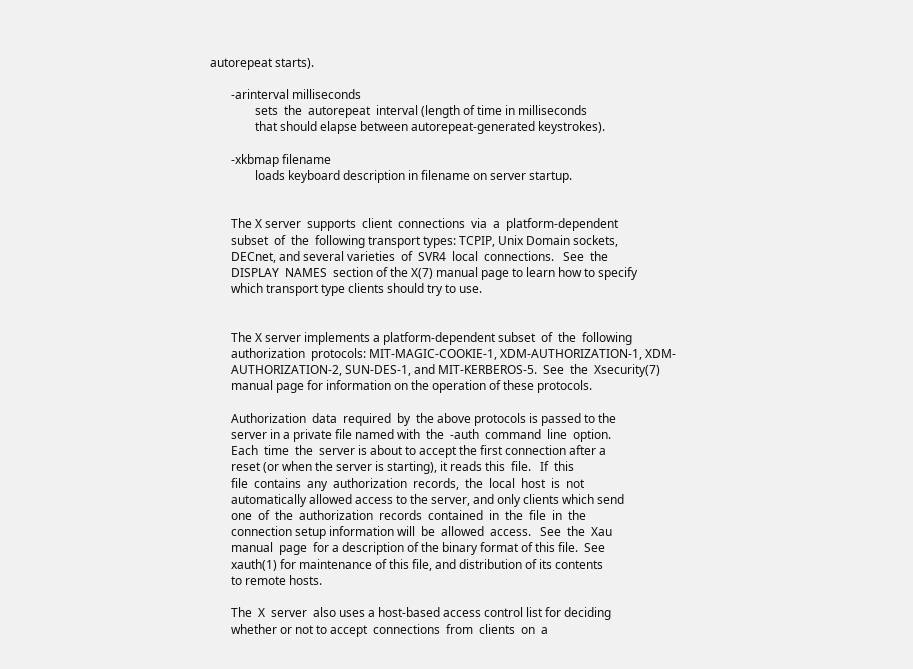autorepeat starts).

       -arinterval milliseconds
               sets  the  autorepeat  interval (length of time in milliseconds
               that should elapse between autorepeat-generated keystrokes).

       -xkbmap filename
               loads keyboard description in filename on server startup.


       The X server  supports  client  connections  via  a  platform-dependent
       subset  of  the  following transport types: TCPIP, Unix Domain sockets,
       DECnet, and several varieties  of  SVR4  local  connections.   See  the
       DISPLAY  NAMES  section of the X(7) manual page to learn how to specify
       which transport type clients should try to use.


       The X server implements a platform-dependent subset  of  the  following
       authorization  protocols: MIT-MAGIC-COOKIE-1, XDM-AUTHORIZATION-1, XDM-
       AUTHORIZATION-2, SUN-DES-1, and MIT-KERBEROS-5.  See  the  Xsecurity(7)
       manual page for information on the operation of these protocols.

       Authorization  data  required  by  the above protocols is passed to the
       server in a private file named with  the  -auth  command  line  option.
       Each  time  the  server is about to accept the first connection after a
       reset (or when the server is starting), it reads this  file.   If  this
       file  contains  any  authorization  records,  the  local  host  is  not
       automatically allowed access to the server, and only clients which send
       one  of  the  authorization  records  contained  in  the  file  in  the
       connection setup information will  be  allowed  access.   See  the  Xau
       manual  page  for a description of the binary format of this file.  See
       xauth(1) for maintenance of this file, and distribution of its contents
       to remote hosts.

       The  X  server  also uses a host-based access control list for deciding
       whether or not to accept  connections  from  clients  on  a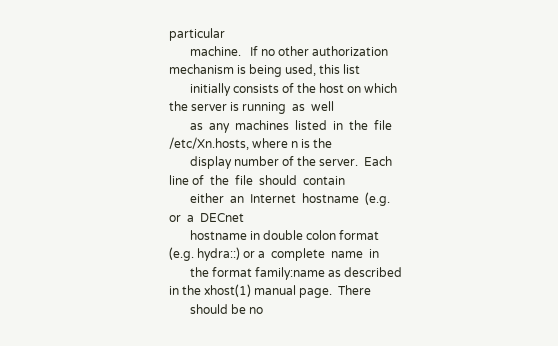particular
       machine.   If no other authorization mechanism is being used, this list
       initially consists of the host on which the server is running  as  well
       as  any  machines  listed  in  the  file  /etc/Xn.hosts, where n is the
       display number of the server.  Each line of  the  file  should  contain
       either  an  Internet  hostname  (e.g.  or  a  DECnet
       hostname in double colon format (e.g. hydra::) or a  complete  name  in
       the format family:name as described in the xhost(1) manual page.  There
       should be no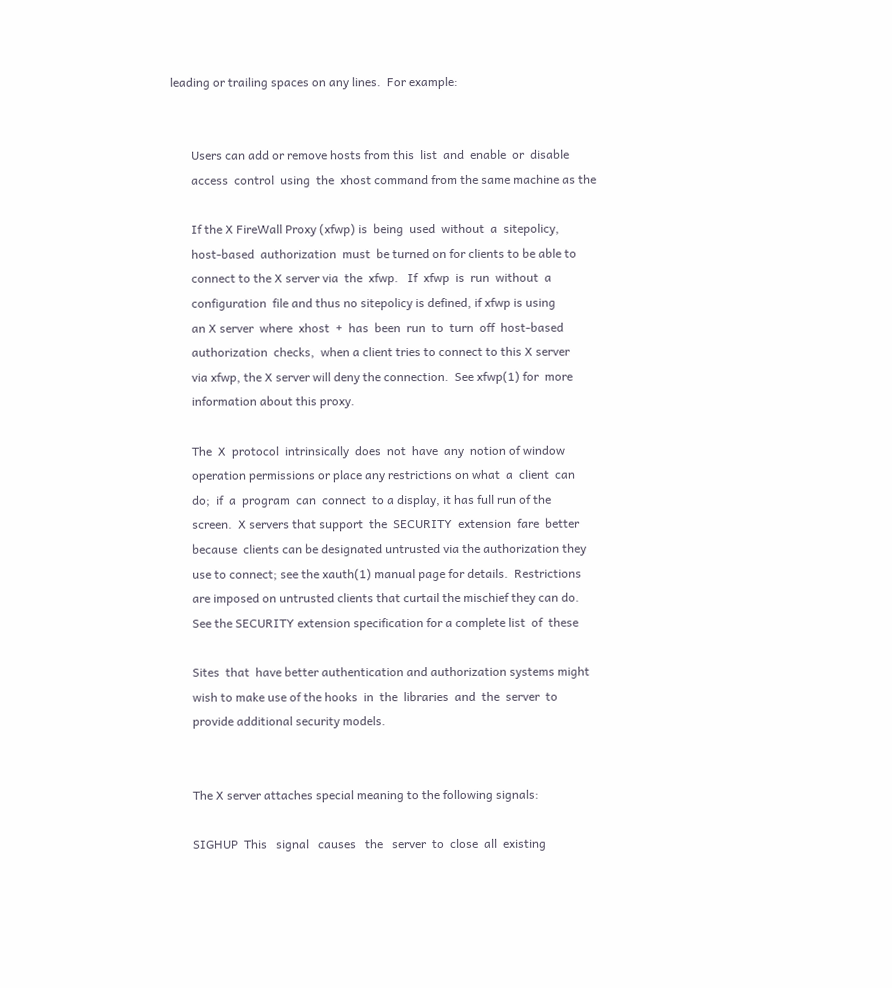leading or trailing spaces on any lines.  For example:


       Users can add or remove hosts from this  list  and  enable  or  disable
       access  control  using  the  xhost command from the same machine as the

       If the X FireWall Proxy (xfwp) is  being  used  without  a  sitepolicy,
       host-based  authorization  must  be turned on for clients to be able to
       connect to the X server via  the  xfwp.   If  xfwp  is  run  without  a
       configuration  file and thus no sitepolicy is defined, if xfwp is using
       an X server  where  xhost  +  has  been  run  to  turn  off  host-based
       authorization  checks,  when a client tries to connect to this X server
       via xfwp, the X server will deny the connection.  See xfwp(1) for  more
       information about this proxy.

       The  X  protocol  intrinsically  does  not  have  any  notion of window
       operation permissions or place any restrictions on what  a  client  can
       do;  if  a  program  can  connect  to a display, it has full run of the
       screen.  X servers that support  the  SECURITY  extension  fare  better
       because  clients can be designated untrusted via the authorization they
       use to connect; see the xauth(1) manual page for details.  Restrictions
       are imposed on untrusted clients that curtail the mischief they can do.
       See the SECURITY extension specification for a complete list  of  these

       Sites  that  have better authentication and authorization systems might
       wish to make use of the hooks  in  the  libraries  and  the  server  to
       provide additional security models.


       The X server attaches special meaning to the following signals:

       SIGHUP  This   signal   causes   the   server  to  close  all  existing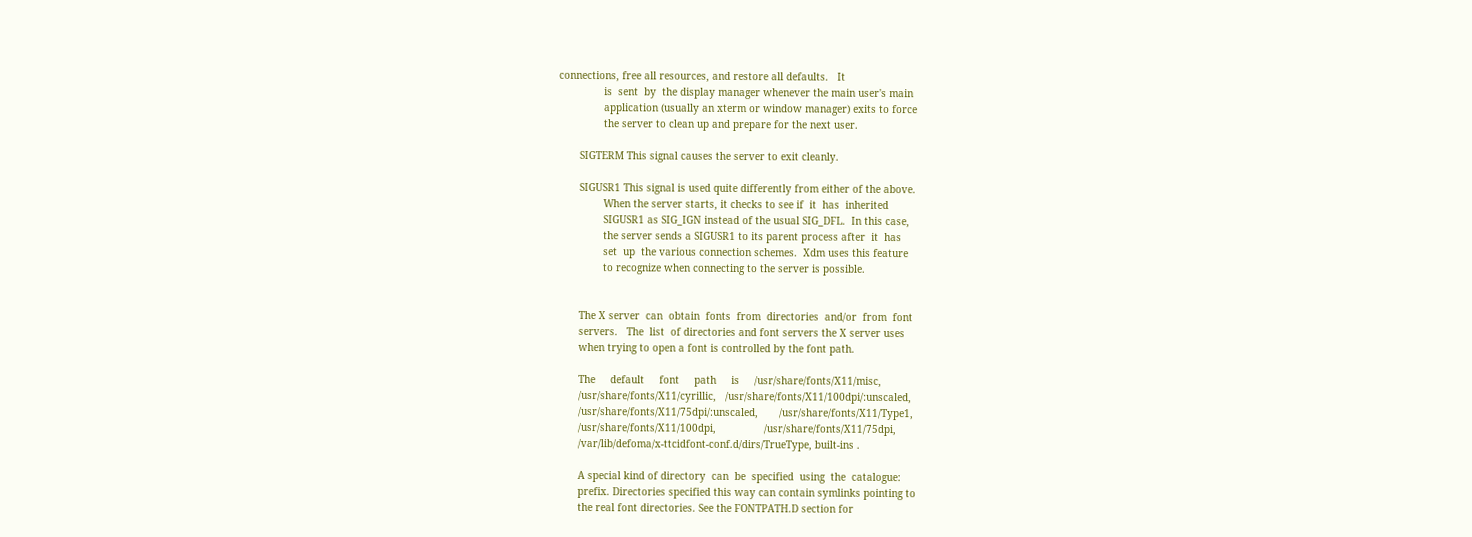connections, free all resources, and restore all defaults.   It
               is  sent  by  the display manager whenever the main user's main
               application (usually an xterm or window manager) exits to force
               the server to clean up and prepare for the next user.

       SIGTERM This signal causes the server to exit cleanly.

       SIGUSR1 This signal is used quite differently from either of the above.
               When the server starts, it checks to see if  it  has  inherited
               SIGUSR1 as SIG_IGN instead of the usual SIG_DFL.  In this case,
               the server sends a SIGUSR1 to its parent process after  it  has
               set  up  the various connection schemes.  Xdm uses this feature
               to recognize when connecting to the server is possible.


       The X server  can  obtain  fonts  from  directories  and/or  from  font
       servers.   The  list  of directories and font servers the X server uses
       when trying to open a font is controlled by the font path.

       The     default     font     path     is     /usr/share/fonts/X11/misc,
       /usr/share/fonts/X11/cyrillic,   /usr/share/fonts/X11/100dpi/:unscaled,
       /usr/share/fonts/X11/75dpi/:unscaled,       /usr/share/fonts/X11/Type1,
       /usr/share/fonts/X11/100dpi,                /usr/share/fonts/X11/75dpi,
       /var/lib/defoma/x-ttcidfont-conf.d/dirs/TrueType, built-ins .

       A special kind of directory  can  be  specified  using  the  catalogue:
       prefix. Directories specified this way can contain symlinks pointing to
       the real font directories. See the FONTPATH.D section for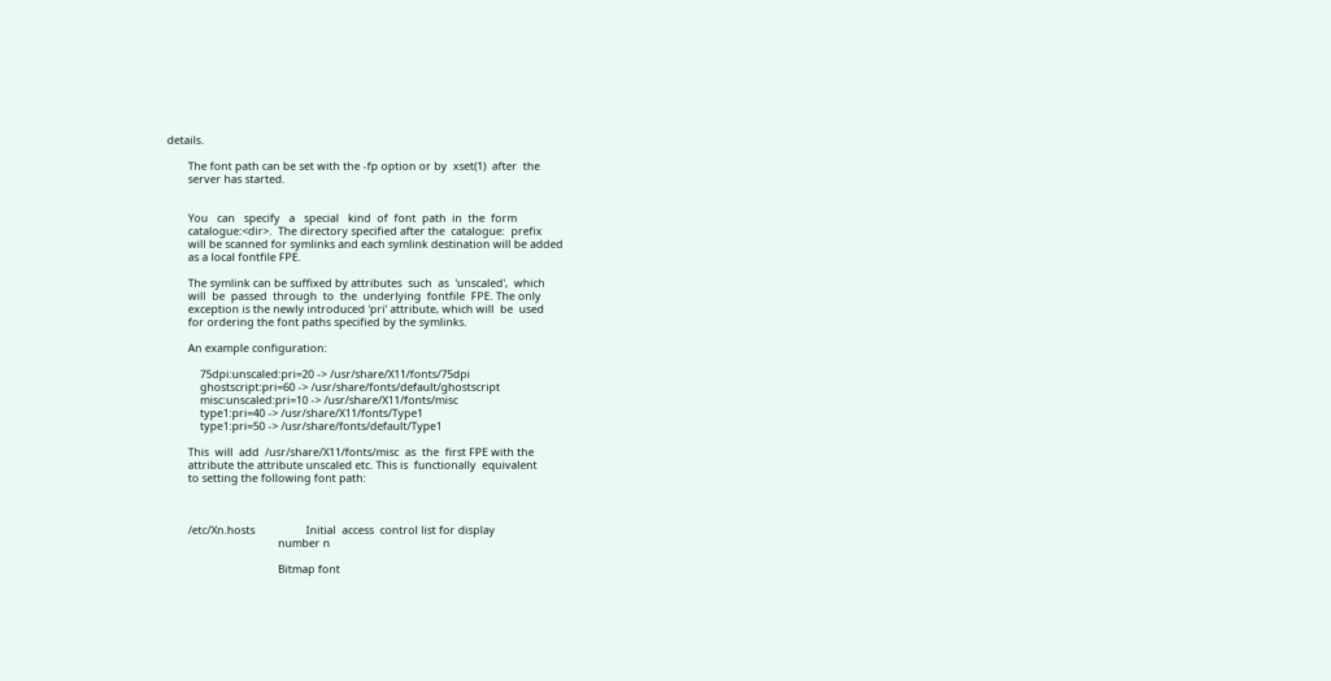details.

       The font path can be set with the -fp option or by  xset(1)  after  the
       server has started.


       You   can   specify   a   special   kind  of  font  path  in  the  form
       catalogue:<dir>.  The directory specified after the  catalogue:  prefix
       will be scanned for symlinks and each symlink destination will be added
       as a local fontfile FPE.

       The symlink can be suffixed by attributes  such  as  'unscaled',  which
       will  be  passed  through  to  the  underlying  fontfile  FPE. The only
       exception is the newly introduced 'pri' attribute, which will  be  used
       for ordering the font paths specified by the symlinks.

       An example configuration:

           75dpi:unscaled:pri=20 -> /usr/share/X11/fonts/75dpi
           ghostscript:pri=60 -> /usr/share/fonts/default/ghostscript
           misc:unscaled:pri=10 -> /usr/share/X11/fonts/misc
           type1:pri=40 -> /usr/share/X11/fonts/Type1
           type1:pri=50 -> /usr/share/fonts/default/Type1

       This  will  add  /usr/share/X11/fonts/misc  as  the  first FPE with the
       attribute the attribute unscaled etc. This is  functionally  equivalent
       to setting the following font path:



       /etc/Xn.hosts                 Initial  access  control list for display
                                     number n

                                     Bitmap font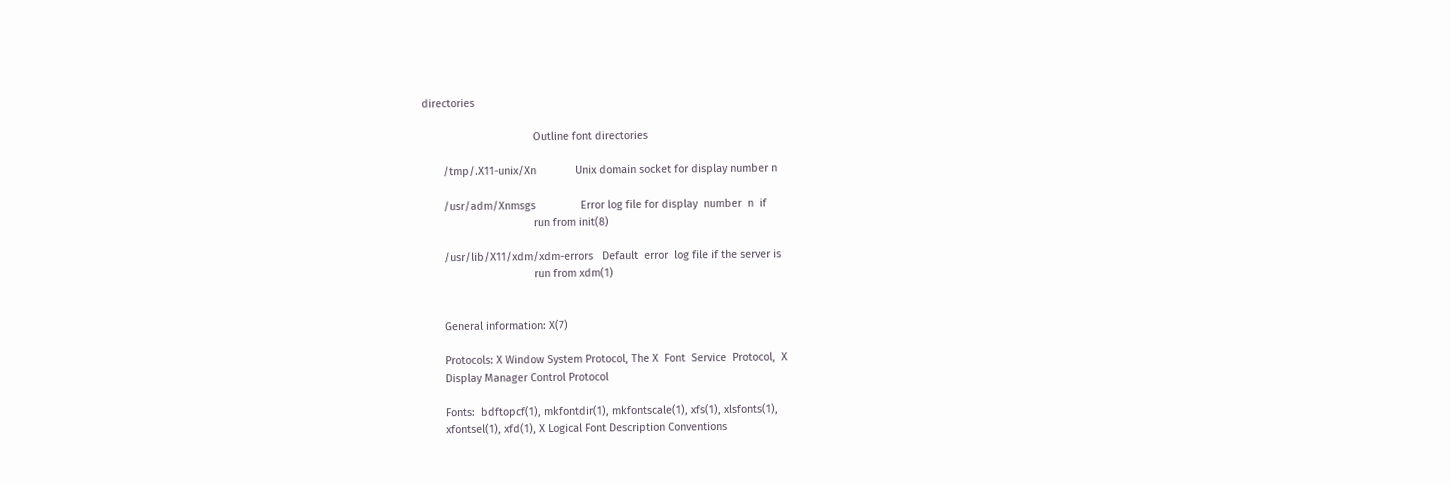directories

                                     Outline font directories

       /tmp/.X11-unix/Xn             Unix domain socket for display number n

       /usr/adm/Xnmsgs               Error log file for display  number  n  if
                                     run from init(8)

       /usr/lib/X11/xdm/xdm-errors   Default  error  log file if the server is
                                     run from xdm(1)


       General information: X(7)

       Protocols: X Window System Protocol, The X  Font  Service  Protocol,  X
       Display Manager Control Protocol

       Fonts:  bdftopcf(1), mkfontdir(1), mkfontscale(1), xfs(1), xlsfonts(1),
       xfontsel(1), xfd(1), X Logical Font Description Conventions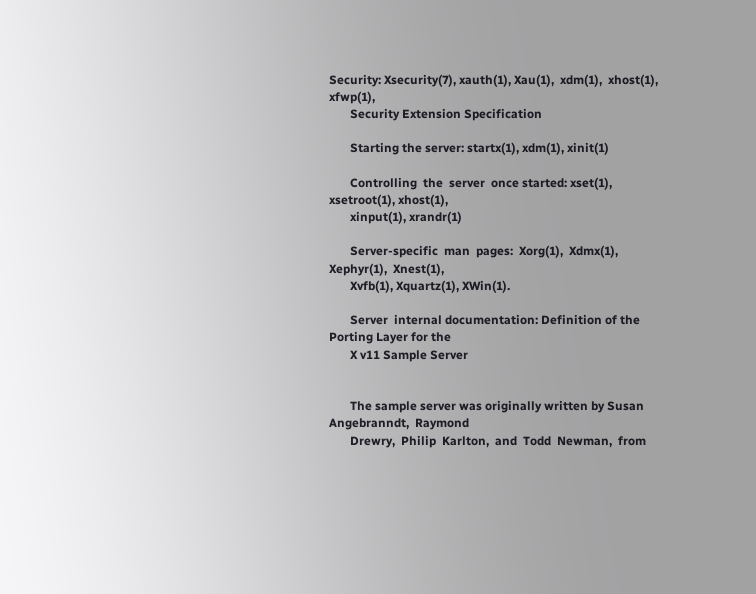Security: Xsecurity(7), xauth(1), Xau(1),  xdm(1),  xhost(1),  xfwp(1),
       Security Extension Specification

       Starting the server: startx(1), xdm(1), xinit(1)

       Controlling  the  server  once started: xset(1), xsetroot(1), xhost(1),
       xinput(1), xrandr(1)

       Server-specific  man  pages:  Xorg(1),  Xdmx(1),  Xephyr(1),  Xnest(1),
       Xvfb(1), Xquartz(1), XWin(1).

       Server  internal documentation: Definition of the Porting Layer for the
       X v11 Sample Server


       The sample server was originally written by Susan Angebranndt,  Raymond
       Drewry,  Philip  Karlton,  and  Todd  Newman,  from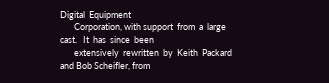Digital  Equipment
       Corporation, with support  from  a  large  cast.   It  has  since  been
       extensively  rewritten  by  Keith  Packard and Bob Scheifler, from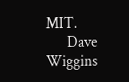MIT.
       Dave Wiggins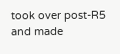took over post-R5 and made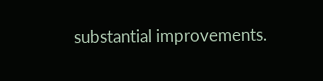substantial improvements.